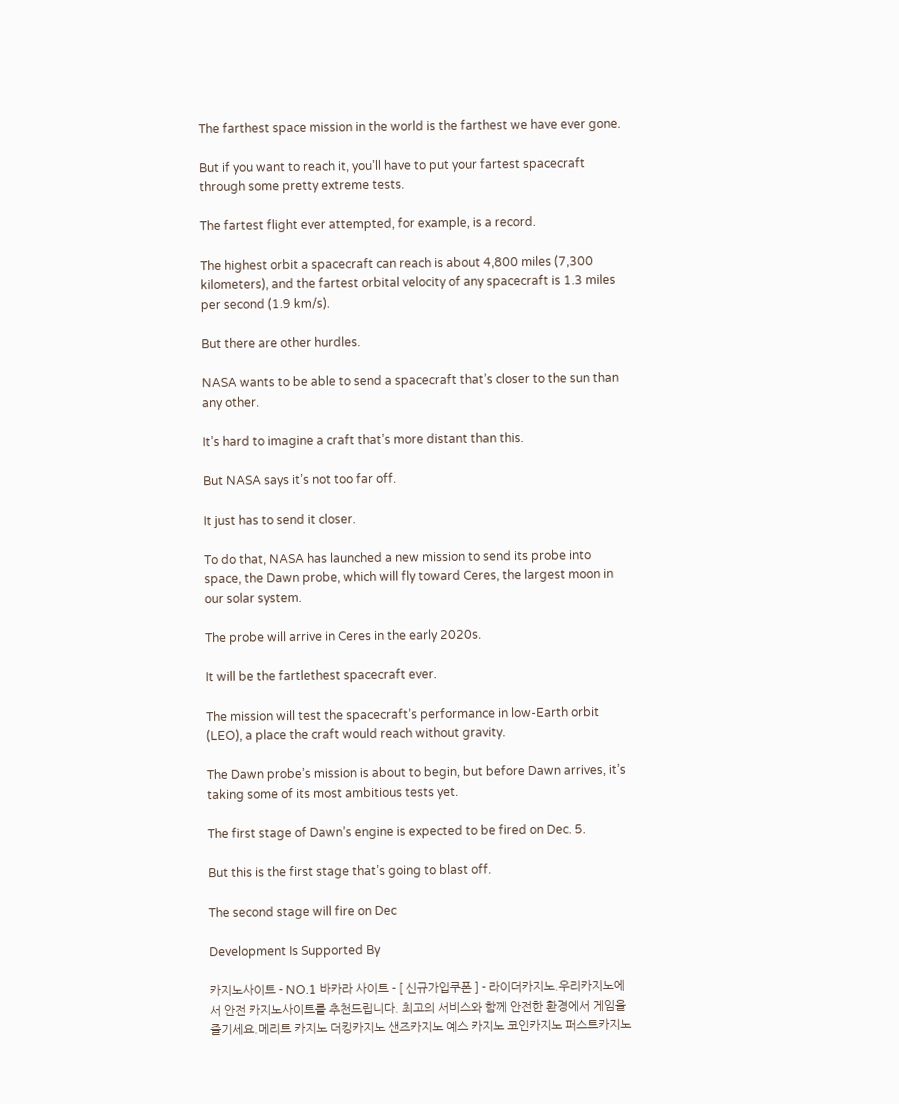The farthest space mission in the world is the farthest we have ever gone.

But if you want to reach it, you’ll have to put your fartest spacecraft through some pretty extreme tests.

The fartest flight ever attempted, for example, is a record.

The highest orbit a spacecraft can reach is about 4,800 miles (7,300 kilometers), and the fartest orbital velocity of any spacecraft is 1.3 miles per second (1.9 km/s).

But there are other hurdles.

NASA wants to be able to send a spacecraft that’s closer to the sun than any other.

It’s hard to imagine a craft that’s more distant than this.

But NASA says it’s not too far off.

It just has to send it closer.

To do that, NASA has launched a new mission to send its probe into space, the Dawn probe, which will fly toward Ceres, the largest moon in our solar system.

The probe will arrive in Ceres in the early 2020s.

It will be the fartlethest spacecraft ever.

The mission will test the spacecraft’s performance in low-Earth orbit (LEO), a place the craft would reach without gravity.

The Dawn probe’s mission is about to begin, but before Dawn arrives, it’s taking some of its most ambitious tests yet.

The first stage of Dawn’s engine is expected to be fired on Dec. 5.

But this is the first stage that’s going to blast off.

The second stage will fire on Dec

Development Is Supported By

카지노사이트 - NO.1 바카라 사이트 - [ 신규가입쿠폰 ] - 라이더카지노.우리카지노에서 안전 카지노사이트를 추천드립니다. 최고의 서비스와 함께 안전한 환경에서 게임을 즐기세요.메리트 카지노 더킹카지노 샌즈카지노 예스 카지노 코인카지노 퍼스트카지노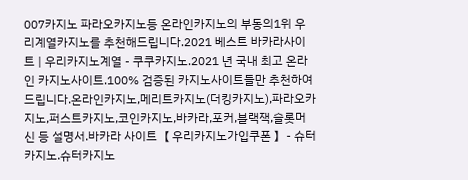007카지노 파라오카지노등 온라인카지노의 부동의1위 우리계열카지노를 추천해드립니다.2021 베스트 바카라사이트 | 우리카지노계열 - 쿠쿠카지노.2021 년 국내 최고 온라인 카지노사이트.100% 검증된 카지노사이트들만 추천하여 드립니다.온라인카지노,메리트카지노(더킹카지노),파라오카지노,퍼스트카지노,코인카지노,바카라,포커,블랙잭,슬롯머신 등 설명서.바카라 사이트【 우리카지노가입쿠폰 】- 슈터카지노.슈터카지노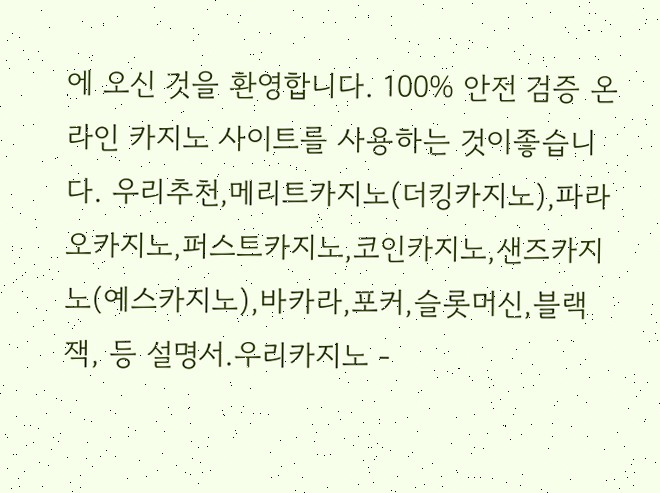에 오신 것을 환영합니다. 100% 안전 검증 온라인 카지노 사이트를 사용하는 것이좋습니다. 우리추천,메리트카지노(더킹카지노),파라오카지노,퍼스트카지노,코인카지노,샌즈카지노(예스카지노),바카라,포커,슬롯머신,블랙잭, 등 설명서.우리카지노 -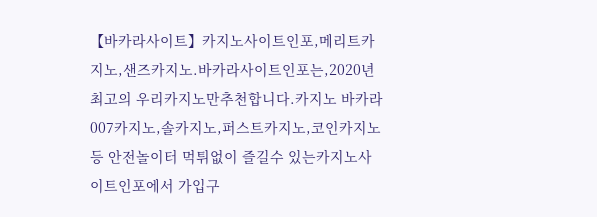【바카라사이트】카지노사이트인포,메리트카지노,샌즈카지노.바카라사이트인포는,2020년 최고의 우리카지노만추천합니다.카지노 바카라 007카지노,솔카지노,퍼스트카지노,코인카지노등 안전놀이터 먹튀없이 즐길수 있는카지노사이트인포에서 가입구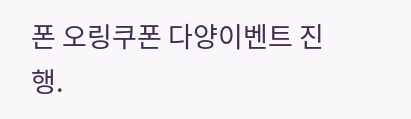폰 오링쿠폰 다양이벤트 진행.